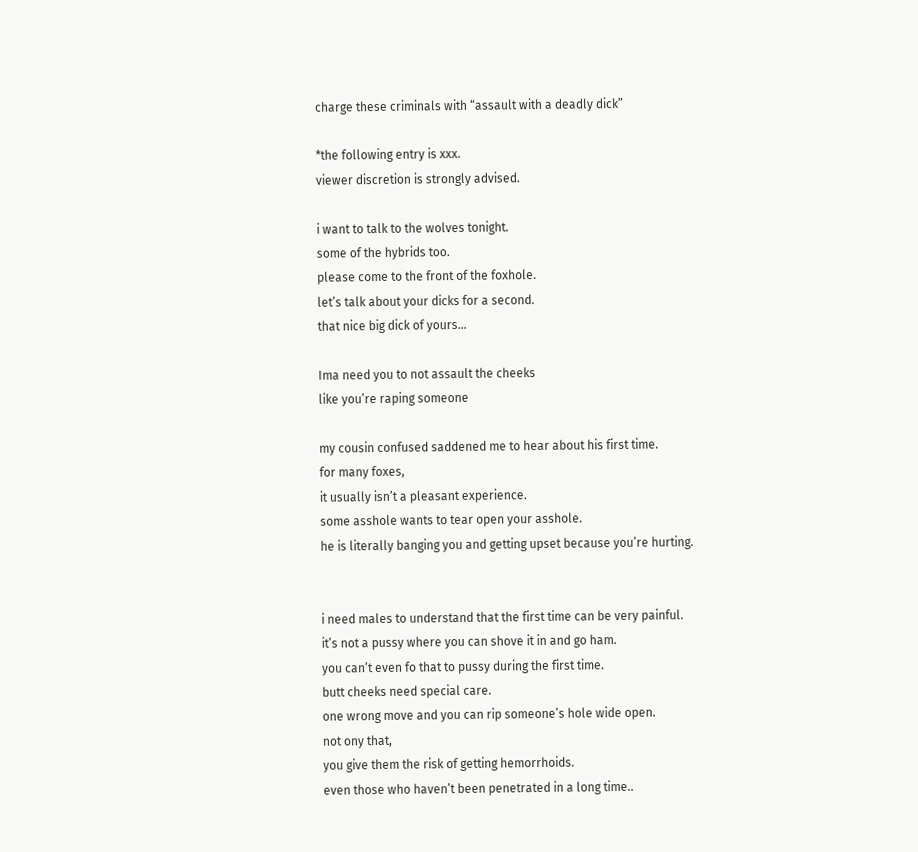charge these criminals with “assault with a deadly dick”

*the following entry is xxx.
viewer discretion is strongly advised.

i want to talk to the wolves tonight.
some of the hybrids too.
please come to the front of the foxhole.
let’s talk about your dicks for a second.
that nice big dick of yours…

Ima need you to not assault the cheeks
like you’re raping someone

my cousin confused saddened me to hear about his first time.
for many foxes,
it usually isn’t a pleasant experience.
some asshole wants to tear open your asshole.
he is literally banging you and getting upset because you’re hurting.


i need males to understand that the first time can be very painful.
it’s not a pussy where you can shove it in and go ham.
you can’t even fo that to pussy during the first time.
butt cheeks need special care.
one wrong move and you can rip someone’s hole wide open.
not ony that,
you give them the risk of getting hemorrhoids.
even those who haven’t been penetrated in a long time..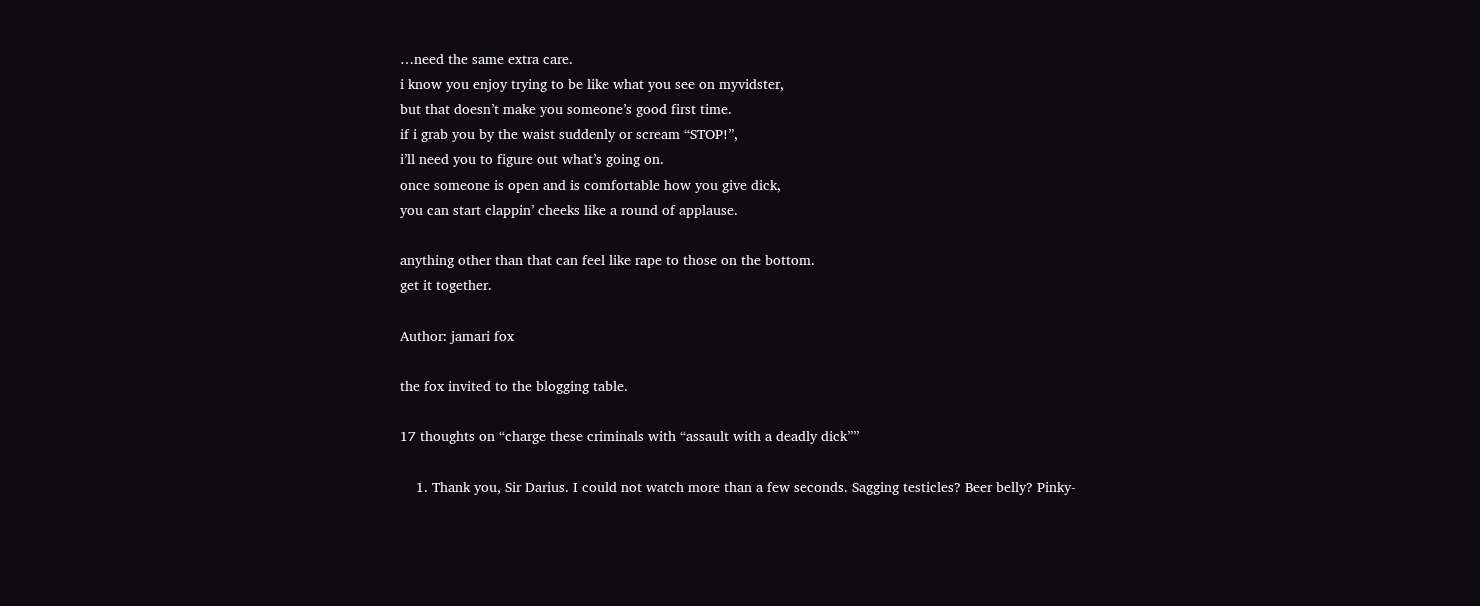…need the same extra care.
i know you enjoy trying to be like what you see on myvidster,
but that doesn’t make you someone’s good first time.
if i grab you by the waist suddenly or scream “STOP!”,
i’ll need you to figure out what’s going on.
once someone is open and is comfortable how you give dick,
you can start clappin’ cheeks like a round of applause.

anything other than that can feel like rape to those on the bottom.
get it together.

Author: jamari fox

the fox invited to the blogging table.

17 thoughts on “charge these criminals with “assault with a deadly dick””

    1. Thank you, Sir Darius. I could not watch more than a few seconds. Sagging testicles? Beer belly? Pinky-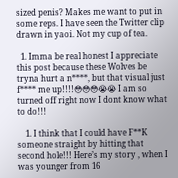sized penis? Makes me want to put in some reps. I have seen the Twitter clip drawn in yaoi. Not my cup of tea.

  1. Imma be real honest I appreciate this post because these Wolves be tryna hurt a n****, but that visual just f**** me up!!!!😳😳😳😭😭 I am so turned off right now I dont know what to do!!!

    1. I think that I could have F**K someone straight by hitting that second hole!!! Here’s my story , when I was younger from 16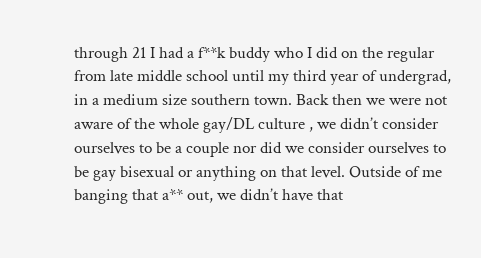through 21 I had a f**k buddy who I did on the regular from late middle school until my third year of undergrad, in a medium size southern town. Back then we were not aware of the whole gay/DL culture , we didn’t consider ourselves to be a couple nor did we consider ourselves to be gay bisexual or anything on that level. Outside of me banging that a** out, we didn’t have that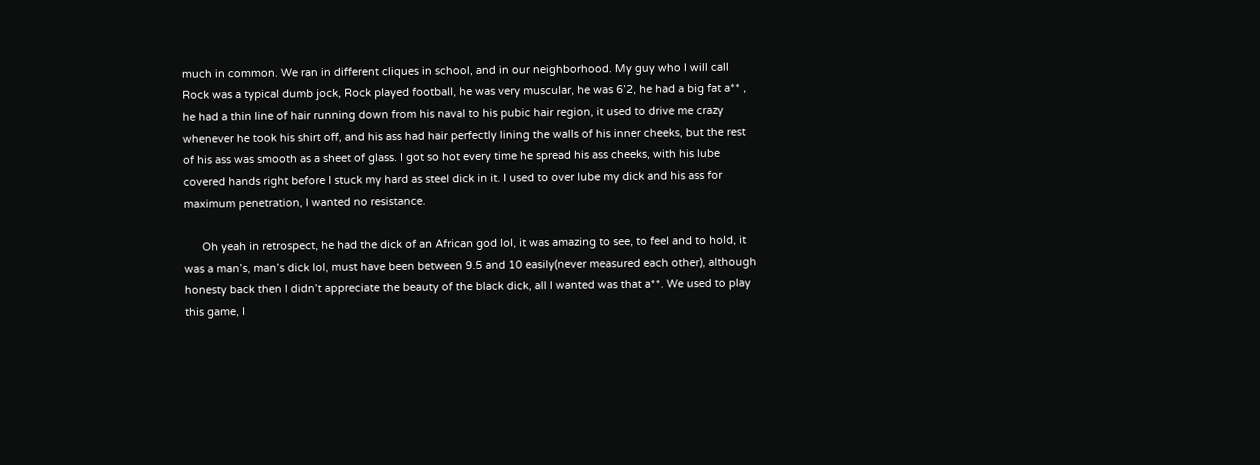much in common. We ran in different cliques in school, and in our neighborhood. My guy who I will call Rock was a typical dumb jock, Rock played football, he was very muscular, he was 6’2, he had a big fat a** , he had a thin line of hair running down from his naval to his pubic hair region, it used to drive me crazy whenever he took his shirt off, and his ass had hair perfectly lining the walls of his inner cheeks, but the rest of his ass was smooth as a sheet of glass. I got so hot every time he spread his ass cheeks, with his lube covered hands right before I stuck my hard as steel dick in it. I used to over lube my dick and his ass for maximum penetration, I wanted no resistance.

      Oh yeah in retrospect, he had the dick of an African god lol, it was amazing to see, to feel and to hold, it was a man’s, man’s dick lol, must have been between 9.5 and 10 easily(never measured each other), although honesty back then I didn’t appreciate the beauty of the black dick, all I wanted was that a**. We used to play this game, I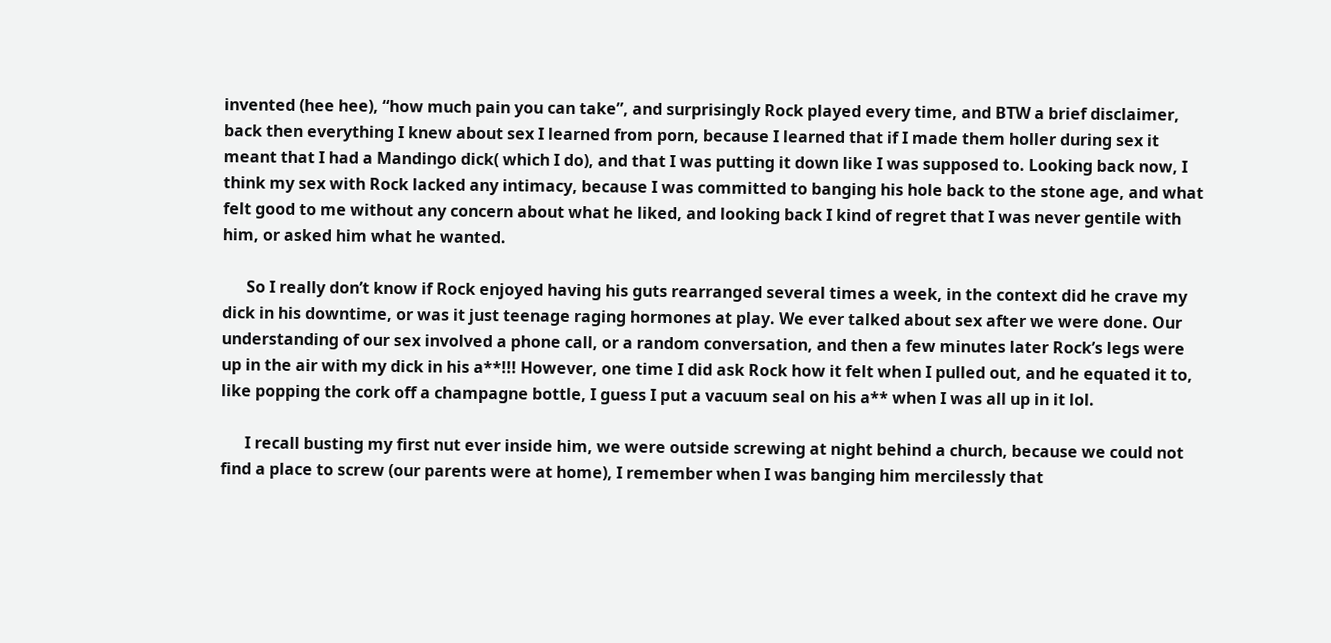invented (hee hee), “how much pain you can take”, and surprisingly Rock played every time, and BTW a brief disclaimer, back then everything I knew about sex I learned from porn, because I learned that if I made them holler during sex it meant that I had a Mandingo dick( which I do), and that I was putting it down like I was supposed to. Looking back now, I think my sex with Rock lacked any intimacy, because I was committed to banging his hole back to the stone age, and what felt good to me without any concern about what he liked, and looking back I kind of regret that I was never gentile with him, or asked him what he wanted.

      So I really don’t know if Rock enjoyed having his guts rearranged several times a week, in the context did he crave my dick in his downtime, or was it just teenage raging hormones at play. We ever talked about sex after we were done. Our understanding of our sex involved a phone call, or a random conversation, and then a few minutes later Rock’s legs were up in the air with my dick in his a**!!! However, one time I did ask Rock how it felt when I pulled out, and he equated it to, like popping the cork off a champagne bottle, I guess I put a vacuum seal on his a** when I was all up in it lol.

      I recall busting my first nut ever inside him, we were outside screwing at night behind a church, because we could not find a place to screw (our parents were at home), I remember when I was banging him mercilessly that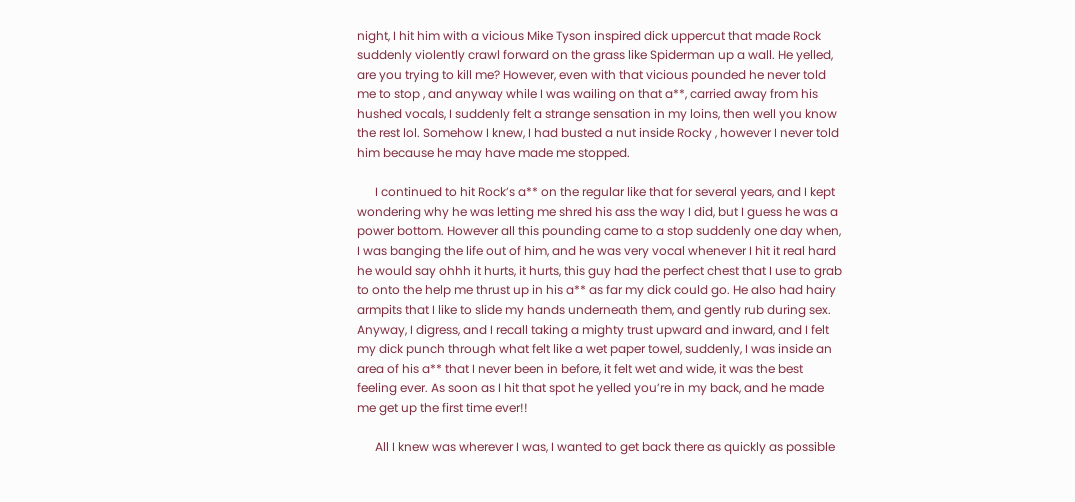night, I hit him with a vicious Mike Tyson inspired dick uppercut that made Rock suddenly violently crawl forward on the grass like Spiderman up a wall. He yelled, are you trying to kill me? However, even with that vicious pounded he never told me to stop , and anyway while I was wailing on that a**, carried away from his hushed vocals, I suddenly felt a strange sensation in my loins, then well you know the rest lol. Somehow I knew, I had busted a nut inside Rocky , however I never told him because he may have made me stopped.

      I continued to hit Rock’s a** on the regular like that for several years, and I kept wondering why he was letting me shred his ass the way I did, but I guess he was a power bottom. However all this pounding came to a stop suddenly one day when, I was banging the life out of him, and he was very vocal whenever I hit it real hard he would say ohhh it hurts, it hurts, this guy had the perfect chest that I use to grab to onto the help me thrust up in his a** as far my dick could go. He also had hairy armpits that I like to slide my hands underneath them, and gently rub during sex. Anyway, I digress, and I recall taking a mighty trust upward and inward, and I felt my dick punch through what felt like a wet paper towel, suddenly, I was inside an area of his a** that I never been in before, it felt wet and wide, it was the best feeling ever. As soon as I hit that spot he yelled you’re in my back, and he made me get up the first time ever!!

      All I knew was wherever I was, I wanted to get back there as quickly as possible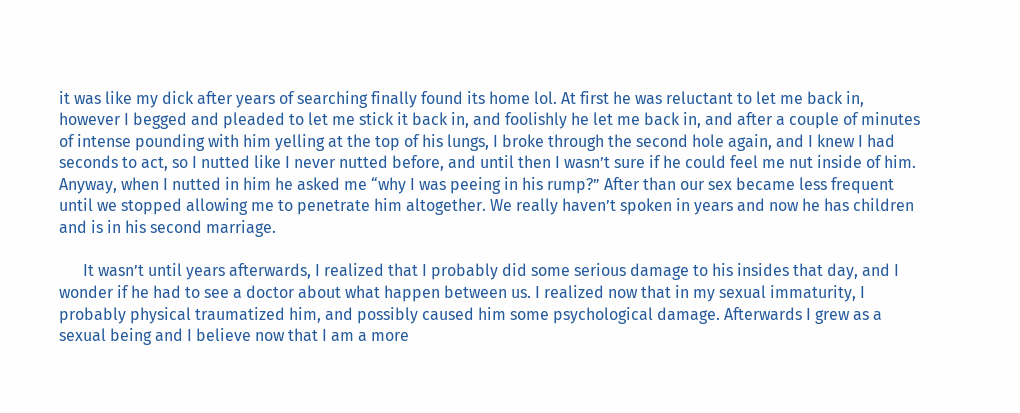it was like my dick after years of searching finally found its home lol. At first he was reluctant to let me back in, however I begged and pleaded to let me stick it back in, and foolishly he let me back in, and after a couple of minutes of intense pounding with him yelling at the top of his lungs, I broke through the second hole again, and I knew I had seconds to act, so I nutted like I never nutted before, and until then I wasn’t sure if he could feel me nut inside of him. Anyway, when I nutted in him he asked me “why I was peeing in his rump?” After than our sex became less frequent until we stopped allowing me to penetrate him altogether. We really haven’t spoken in years and now he has children and is in his second marriage.

      It wasn’t until years afterwards, I realized that I probably did some serious damage to his insides that day, and I wonder if he had to see a doctor about what happen between us. I realized now that in my sexual immaturity, I probably physical traumatized him, and possibly caused him some psychological damage. Afterwards I grew as a sexual being and I believe now that I am a more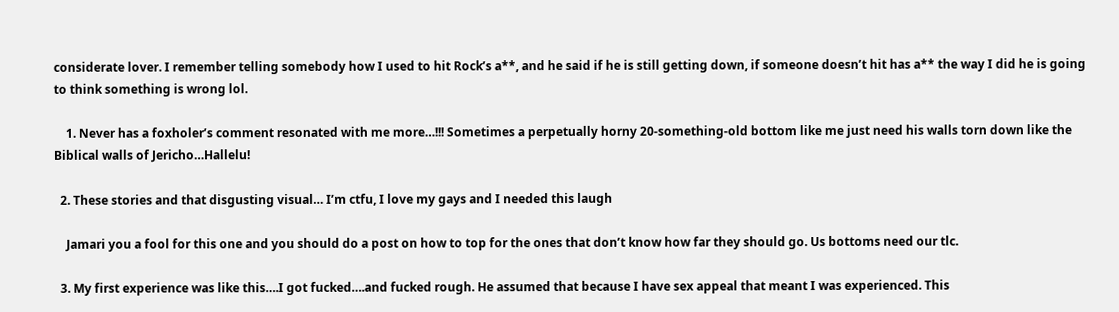considerate lover. I remember telling somebody how I used to hit Rock’s a**, and he said if he is still getting down, if someone doesn’t hit has a** the way I did he is going to think something is wrong lol.

    1. Never has a foxholer’s comment resonated with me more…!!! Sometimes a perpetually horny 20-something-old bottom like me just need his walls torn down like the Biblical walls of Jericho…Hallelu!

  2. These stories and that disgusting visual… I’m ctfu, I love my gays and I needed this laugh

    Jamari you a fool for this one and you should do a post on how to top for the ones that don’t know how far they should go. Us bottoms need our tlc.

  3. My first experience was like this….I got fucked….and fucked rough. He assumed that because I have sex appeal that meant I was experienced. This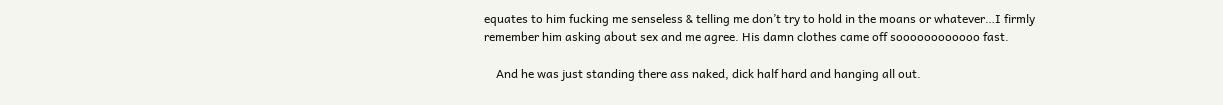equates to him fucking me senseless & telling me don’t try to hold in the moans or whatever…I firmly remember him asking about sex and me agree. His damn clothes came off soooooooooooo fast.

    And he was just standing there ass naked, dick half hard and hanging all out.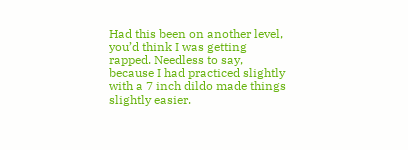Had this been on another level, you’d think I was getting rapped. Needless to say, because I had practiced slightly with a 7 inch dildo made things slightly easier.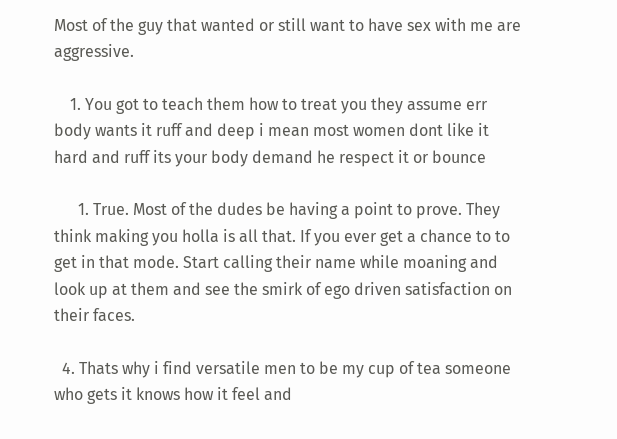Most of the guy that wanted or still want to have sex with me are aggressive.

    1. You got to teach them how to treat you they assume err body wants it ruff and deep i mean most women dont like it hard and ruff its your body demand he respect it or bounce

      1. True. Most of the dudes be having a point to prove. They think making you holla is all that. If you ever get a chance to to get in that mode. Start calling their name while moaning and look up at them and see the smirk of ego driven satisfaction on their faces.

  4. Thats why i find versatile men to be my cup of tea someone who gets it knows how it feel and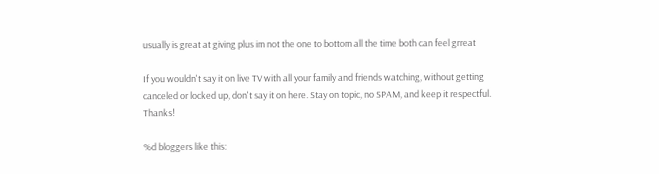usually is great at giving plus im not the one to bottom all the time both can feel grreat

If you wouldn't say it on live TV with all your family and friends watching, without getting canceled or locked up, don't say it on here. Stay on topic, no SPAM, and keep it respectful. Thanks!

%d bloggers like this: